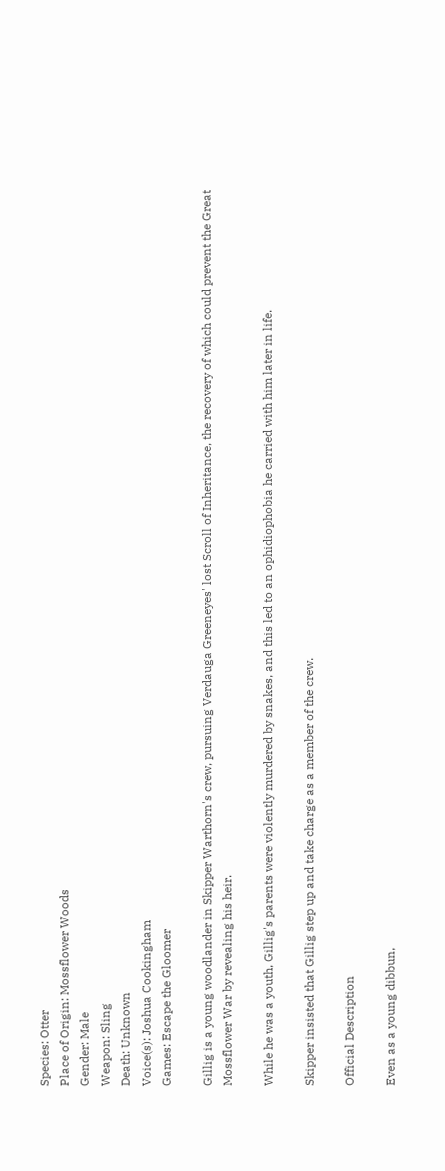Species: Otter
Place of Origin: Mossflower Woods
Gender: Male
Weapon: Sling
Death: Unknown
Voice(s): Joshua Cookingham
Games: Escape the Gloomer

Gillig is a young woodlander in Skipper Warthorn's crew, pursuing Verdauga Greeneyes' lost Scroll of Inheritance, the recovery of which could prevent the Great Mossflower War by revealing his heir.

While he was a youth, Gillig's parents were violently murdered by snakes, and this led to an ophidiophobia he carried with him later in life.

Skipper insisted that Gillig step up and take charge as a member of the crew.

Official Description

Even as a young dibbun,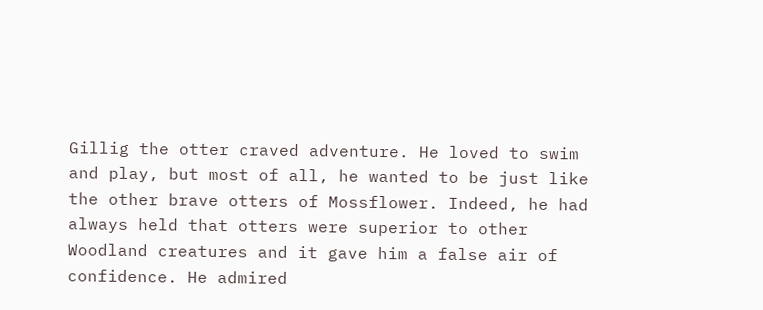Gillig the otter craved adventure. He loved to swim and play, but most of all, he wanted to be just like the other brave otters of Mossflower. Indeed, he had always held that otters were superior to other Woodland creatures and it gave him a false air of confidence. He admired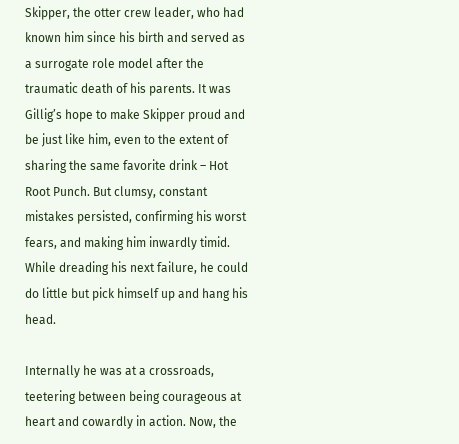Skipper, the otter crew leader, who had known him since his birth and served as a surrogate role model after the traumatic death of his parents. It was Gillig’s hope to make Skipper proud and be just like him, even to the extent of sharing the same favorite drink – Hot Root Punch. But clumsy, constant mistakes persisted, confirming his worst fears, and making him inwardly timid. While dreading his next failure, he could do little but pick himself up and hang his head.

Internally he was at a crossroads, teetering between being courageous at heart and cowardly in action. Now, the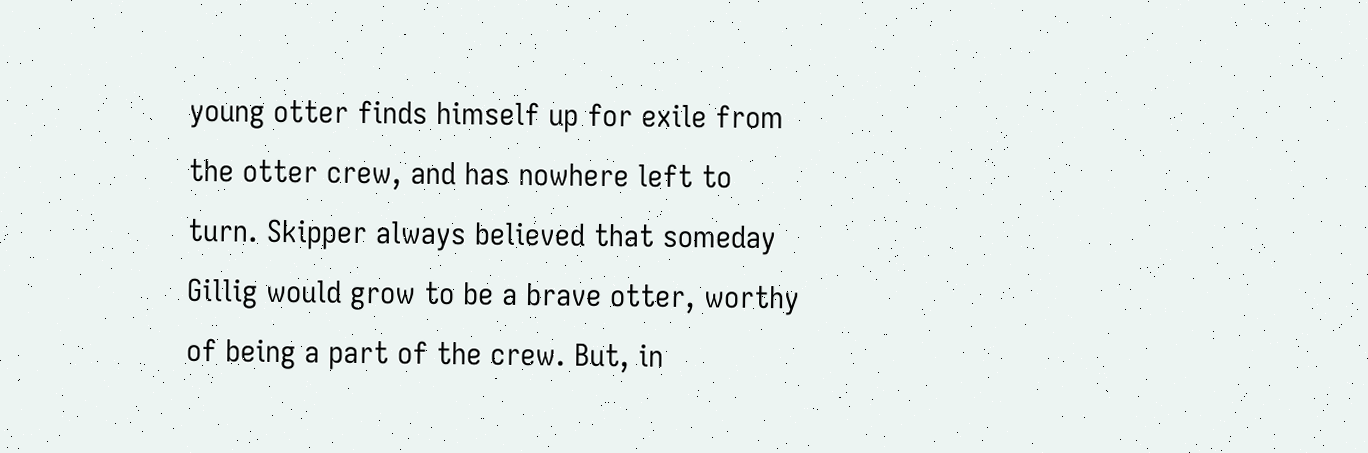young otter finds himself up for exile from the otter crew, and has nowhere left to turn. Skipper always believed that someday Gillig would grow to be a brave otter, worthy of being a part of the crew. But, in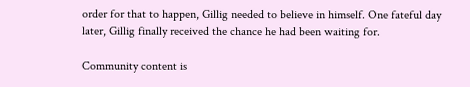order for that to happen, Gillig needed to believe in himself. One fateful day later, Gillig finally received the chance he had been waiting for.

Community content is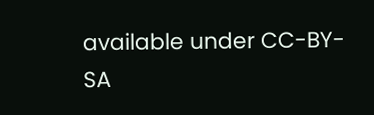available under CC-BY-SA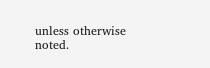unless otherwise noted.